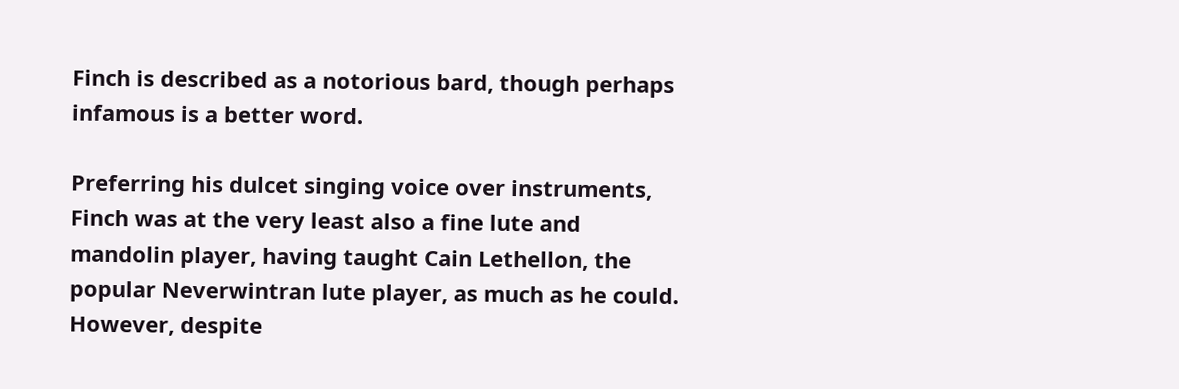Finch is described as a notorious bard, though perhaps infamous is a better word.

Preferring his dulcet singing voice over instruments, Finch was at the very least also a fine lute and mandolin player, having taught Cain Lethellon, the popular Neverwintran lute player, as much as he could. However, despite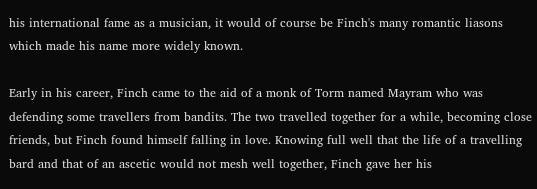his international fame as a musician, it would of course be Finch's many romantic liasons which made his name more widely known.

Early in his career, Finch came to the aid of a monk of Torm named Mayram who was defending some travellers from bandits. The two travelled together for a while, becoming close friends, but Finch found himself falling in love. Knowing full well that the life of a travelling bard and that of an ascetic would not mesh well together, Finch gave her his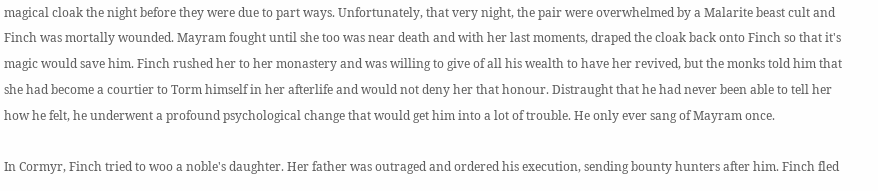magical cloak the night before they were due to part ways. Unfortunately, that very night, the pair were overwhelmed by a Malarite beast cult and Finch was mortally wounded. Mayram fought until she too was near death and with her last moments, draped the cloak back onto Finch so that it's magic would save him. Finch rushed her to her monastery and was willing to give of all his wealth to have her revived, but the monks told him that she had become a courtier to Torm himself in her afterlife and would not deny her that honour. Distraught that he had never been able to tell her how he felt, he underwent a profound psychological change that would get him into a lot of trouble. He only ever sang of Mayram once.

In Cormyr, Finch tried to woo a noble's daughter. Her father was outraged and ordered his execution, sending bounty hunters after him. Finch fled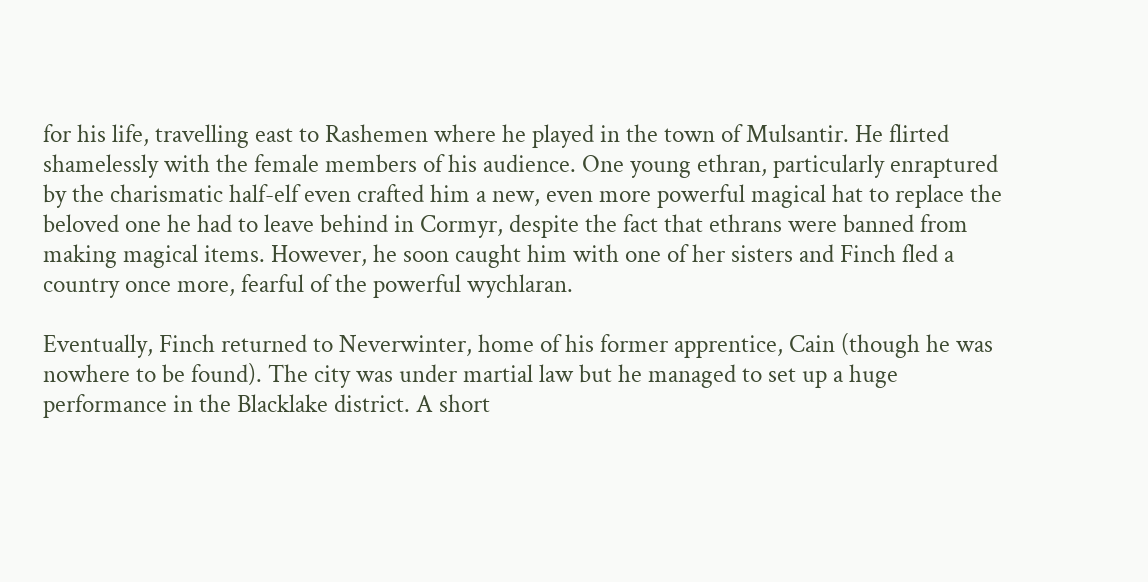for his life, travelling east to Rashemen where he played in the town of Mulsantir. He flirted shamelessly with the female members of his audience. One young ethran, particularly enraptured by the charismatic half-elf even crafted him a new, even more powerful magical hat to replace the beloved one he had to leave behind in Cormyr, despite the fact that ethrans were banned from making magical items. However, he soon caught him with one of her sisters and Finch fled a country once more, fearful of the powerful wychlaran.

Eventually, Finch returned to Neverwinter, home of his former apprentice, Cain (though he was nowhere to be found). The city was under martial law but he managed to set up a huge performance in the Blacklake district. A short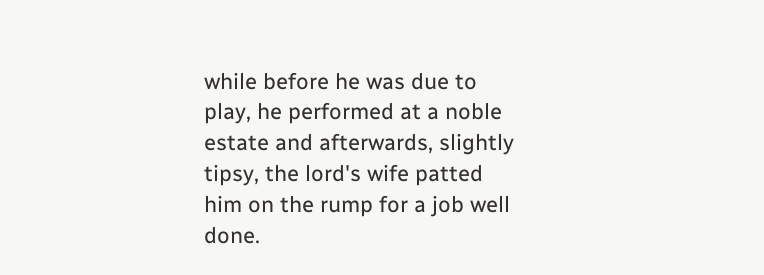while before he was due to play, he performed at a noble estate and afterwards, slightly tipsy, the lord's wife patted him on the rump for a job well done.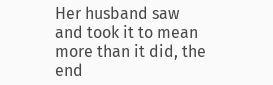Her husband saw and took it to mean more than it did, the end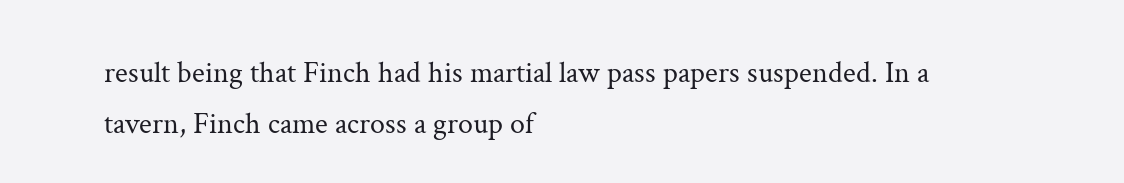result being that Finch had his martial law pass papers suspended. In a tavern, Finch came across a group of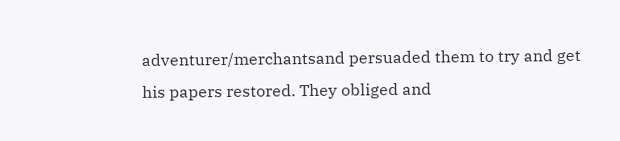adventurer/merchantsand persuaded them to try and get his papers restored. They obliged and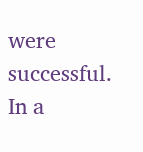were successful. In a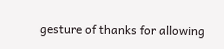gesture of thanks for allowing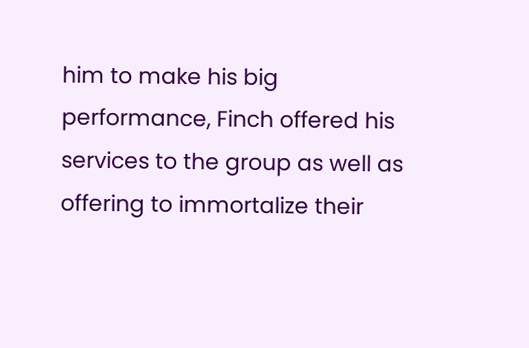him to make his big performance, Finch offered his services to the group as well as offering to immortalize their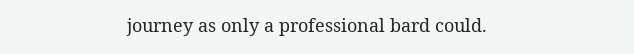journey as only a professional bard could.